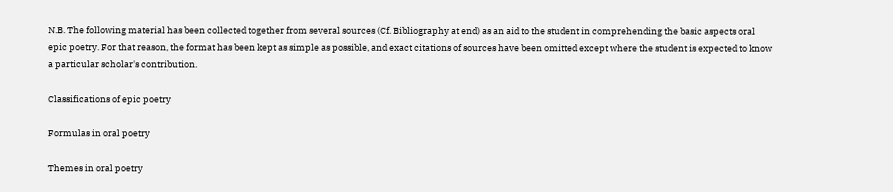N.B. The following material has been collected together from several sources (Cf. Bibliography at end) as an aid to the student in comprehending the basic aspects oral epic poetry. For that reason, the format has been kept as simple as possible, and exact citations of sources have been omitted except where the student is expected to know a particular scholar's contribution.

Classifications of epic poetry

Formulas in oral poetry

Themes in oral poetry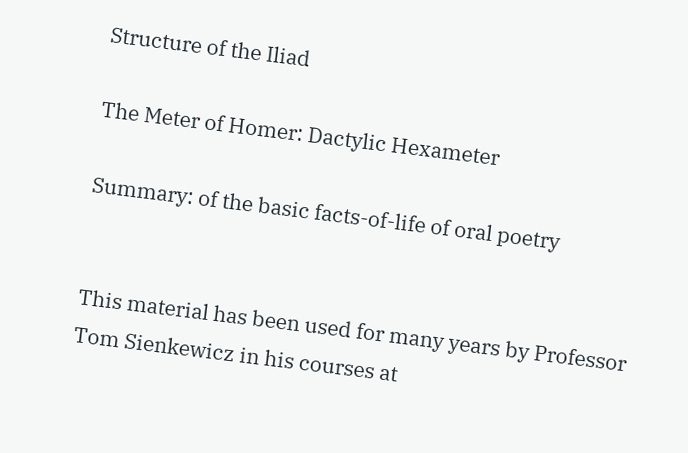Structure of the Iliad

The Meter of Homer: Dactylic Hexameter

Summary: of the basic facts-of-life of oral poetry


This material has been used for many years by Professor Tom Sienkewicz in his courses at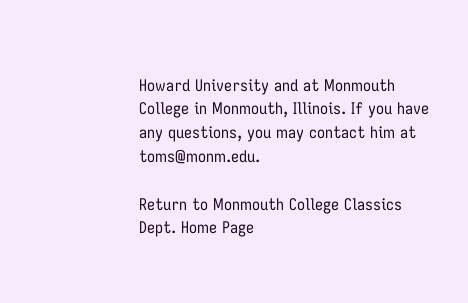Howard University and at Monmouth College in Monmouth, Illinois. If you have any questions, you may contact him at toms@monm.edu.

Return to Monmouth College Classics Dept. Home Page